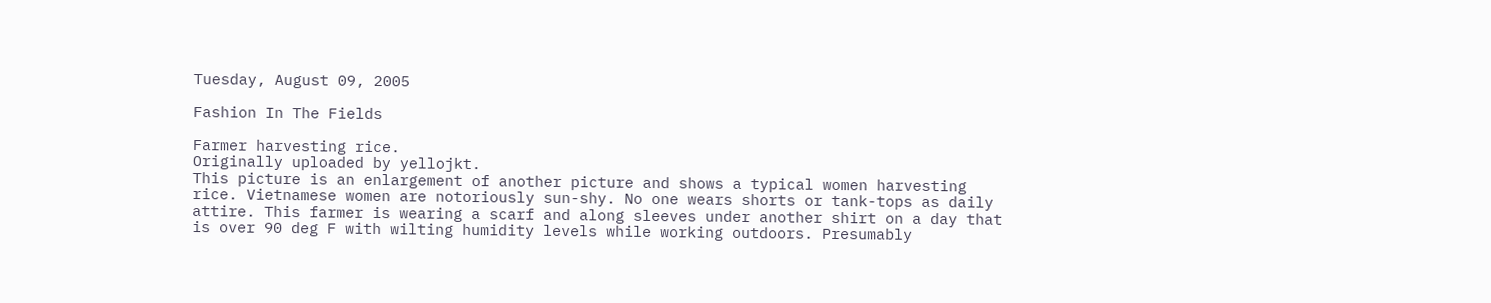Tuesday, August 09, 2005

Fashion In The Fields

Farmer harvesting rice.
Originally uploaded by yellojkt.
This picture is an enlargement of another picture and shows a typical women harvesting rice. Vietnamese women are notoriously sun-shy. No one wears shorts or tank-tops as daily attire. This farmer is wearing a scarf and along sleeves under another shirt on a day that is over 90 deg F with wilting humidity levels while working outdoors. Presumably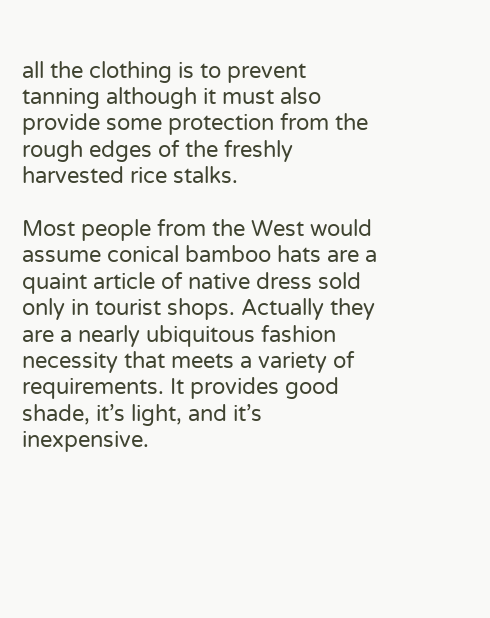all the clothing is to prevent tanning although it must also provide some protection from the rough edges of the freshly harvested rice stalks.

Most people from the West would assume conical bamboo hats are a quaint article of native dress sold only in tourist shops. Actually they are a nearly ubiquitous fashion necessity that meets a variety of requirements. It provides good shade, it’s light, and it’s inexpensive.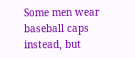Some men wear baseball caps instead, but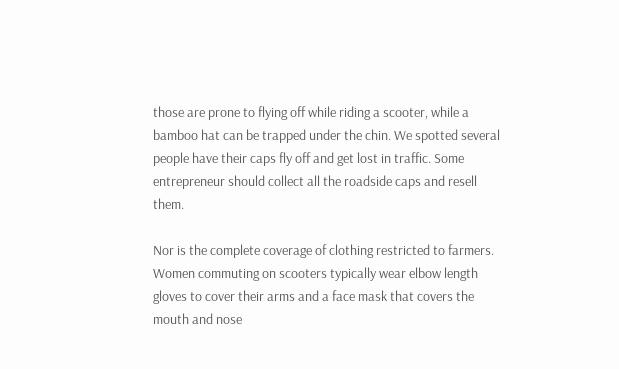those are prone to flying off while riding a scooter, while a bamboo hat can be trapped under the chin. We spotted several people have their caps fly off and get lost in traffic. Some entrepreneur should collect all the roadside caps and resell them.

Nor is the complete coverage of clothing restricted to farmers. Women commuting on scooters typically wear elbow length gloves to cover their arms and a face mask that covers the mouth and nose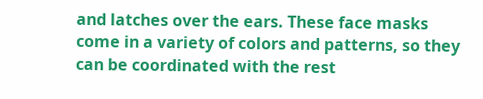and latches over the ears. These face masks come in a variety of colors and patterns, so they can be coordinated with the rest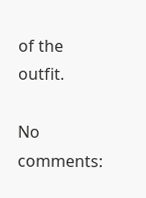of the outfit.

No comments: